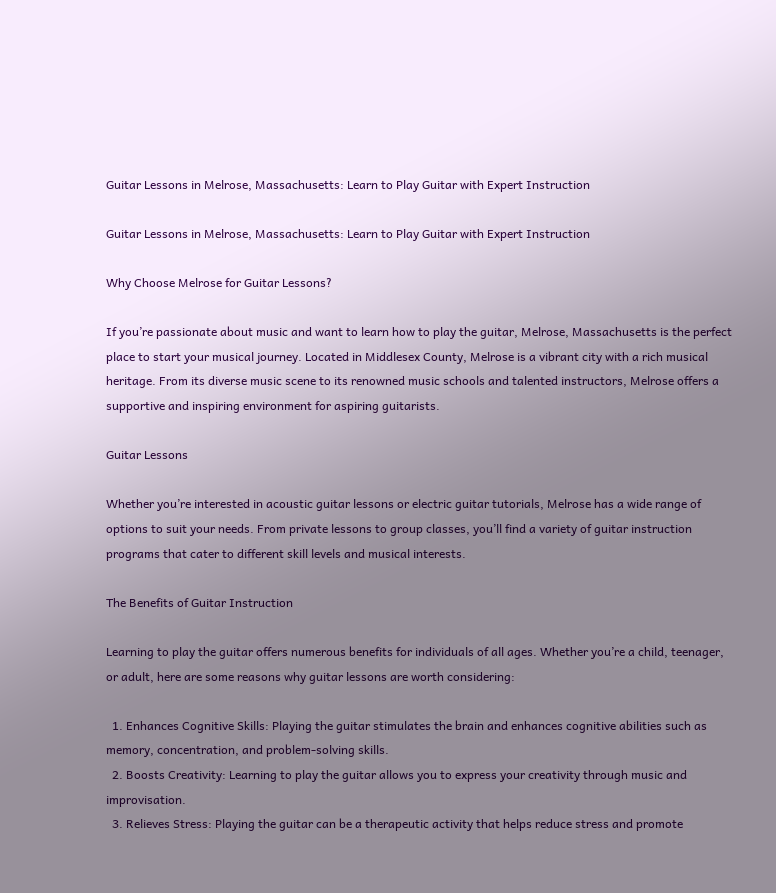Guitar Lessons in Melrose, Massachusetts: Learn to Play Guitar with Expert Instruction

Guitar Lessons in Melrose, Massachusetts: Learn to Play Guitar with Expert Instruction

Why Choose Melrose for Guitar Lessons?

If you’re passionate about music and want to learn how to play the guitar, Melrose, Massachusetts is the perfect place to start your musical journey. Located in Middlesex County, Melrose is a vibrant city with a rich musical heritage. From its diverse music scene to its renowned music schools and talented instructors, Melrose offers a supportive and inspiring environment for aspiring guitarists.

Guitar Lessons

Whether you’re interested in acoustic guitar lessons or electric guitar tutorials, Melrose has a wide range of options to suit your needs. From private lessons to group classes, you’ll find a variety of guitar instruction programs that cater to different skill levels and musical interests.

The Benefits of Guitar Instruction

Learning to play the guitar offers numerous benefits for individuals of all ages. Whether you’re a child, teenager, or adult, here are some reasons why guitar lessons are worth considering:

  1. Enhances Cognitive Skills: Playing the guitar stimulates the brain and enhances cognitive abilities such as memory, concentration, and problem-solving skills.
  2. Boosts Creativity: Learning to play the guitar allows you to express your creativity through music and improvisation.
  3. Relieves Stress: Playing the guitar can be a therapeutic activity that helps reduce stress and promote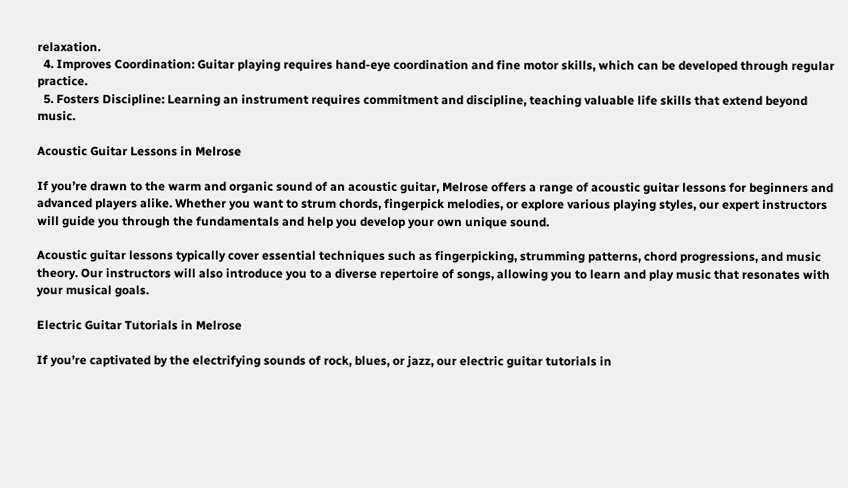relaxation.
  4. Improves Coordination: Guitar playing requires hand-eye coordination and fine motor skills, which can be developed through regular practice.
  5. Fosters Discipline: Learning an instrument requires commitment and discipline, teaching valuable life skills that extend beyond music.

Acoustic Guitar Lessons in Melrose

If you’re drawn to the warm and organic sound of an acoustic guitar, Melrose offers a range of acoustic guitar lessons for beginners and advanced players alike. Whether you want to strum chords, fingerpick melodies, or explore various playing styles, our expert instructors will guide you through the fundamentals and help you develop your own unique sound.

Acoustic guitar lessons typically cover essential techniques such as fingerpicking, strumming patterns, chord progressions, and music theory. Our instructors will also introduce you to a diverse repertoire of songs, allowing you to learn and play music that resonates with your musical goals.

Electric Guitar Tutorials in Melrose

If you’re captivated by the electrifying sounds of rock, blues, or jazz, our electric guitar tutorials in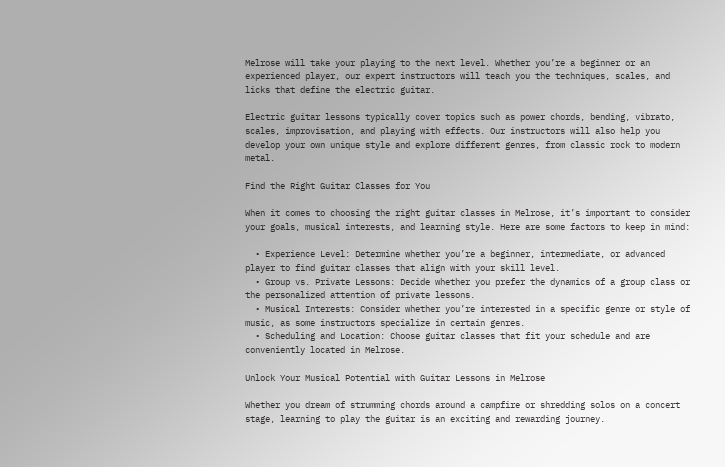Melrose will take your playing to the next level. Whether you’re a beginner or an experienced player, our expert instructors will teach you the techniques, scales, and licks that define the electric guitar.

Electric guitar lessons typically cover topics such as power chords, bending, vibrato, scales, improvisation, and playing with effects. Our instructors will also help you develop your own unique style and explore different genres, from classic rock to modern metal.

Find the Right Guitar Classes for You

When it comes to choosing the right guitar classes in Melrose, it’s important to consider your goals, musical interests, and learning style. Here are some factors to keep in mind:

  • Experience Level: Determine whether you’re a beginner, intermediate, or advanced player to find guitar classes that align with your skill level.
  • Group vs. Private Lessons: Decide whether you prefer the dynamics of a group class or the personalized attention of private lessons.
  • Musical Interests: Consider whether you’re interested in a specific genre or style of music, as some instructors specialize in certain genres.
  • Scheduling and Location: Choose guitar classes that fit your schedule and are conveniently located in Melrose.

Unlock Your Musical Potential with Guitar Lessons in Melrose

Whether you dream of strumming chords around a campfire or shredding solos on a concert stage, learning to play the guitar is an exciting and rewarding journey.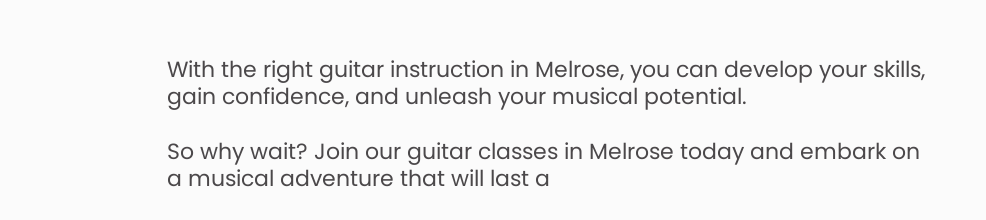With the right guitar instruction in Melrose, you can develop your skills, gain confidence, and unleash your musical potential.

So why wait? Join our guitar classes in Melrose today and embark on a musical adventure that will last a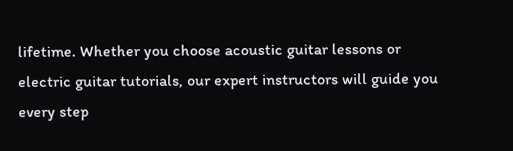lifetime. Whether you choose acoustic guitar lessons or electric guitar tutorials, our expert instructors will guide you every step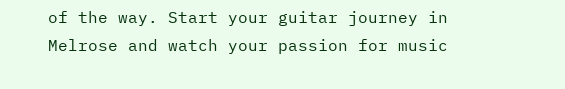of the way. Start your guitar journey in Melrose and watch your passion for music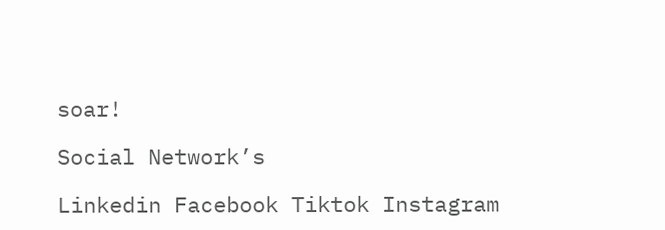soar!

Social Network’s

Linkedin Facebook Tiktok Instagram